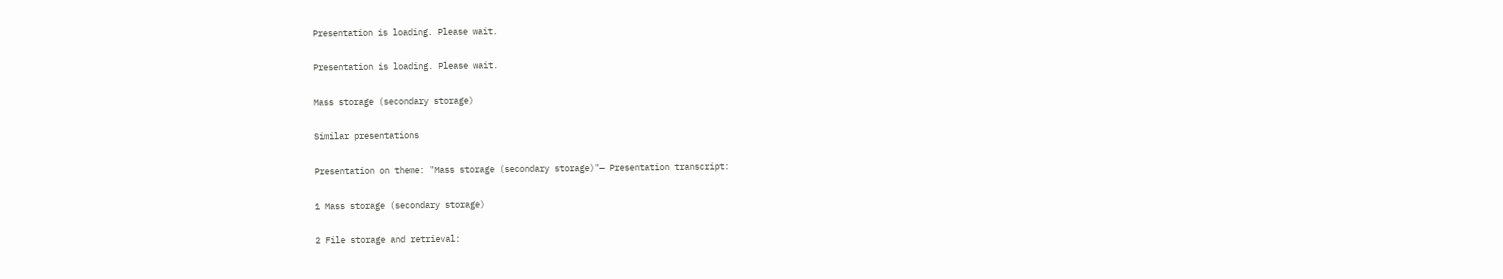Presentation is loading. Please wait.

Presentation is loading. Please wait.

Mass storage (secondary storage)

Similar presentations

Presentation on theme: "Mass storage (secondary storage)"— Presentation transcript:

1 Mass storage (secondary storage)

2 File storage and retrieval: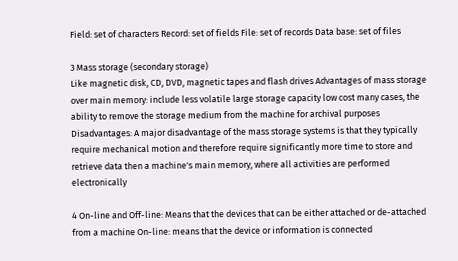Field: set of characters Record: set of fields File: set of records Data base: set of files

3 Mass storage (secondary storage)
Like magnetic disk, CD, DVD, magnetic tapes and flash drives Advantages of mass storage over main memory: include less volatile large storage capacity low cost many cases, the ability to remove the storage medium from the machine for archival purposes Disadvantages: A major disadvantage of the mass storage systems is that they typically require mechanical motion and therefore require significantly more time to store and retrieve data then a machine's main memory, where all activities are performed electronically

4 On-line and Off-line: Means that the devices that can be either attached or de-attached from a machine On-line: means that the device or information is connected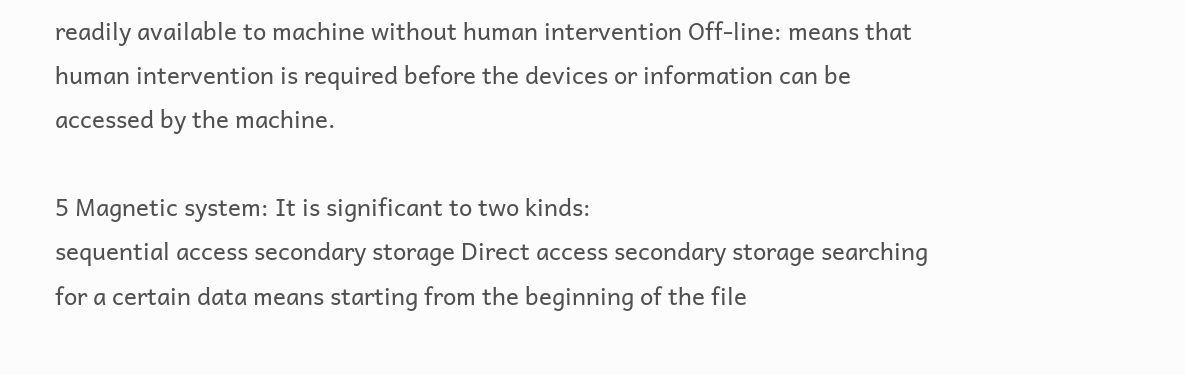readily available to machine without human intervention Off-line: means that human intervention is required before the devices or information can be accessed by the machine.

5 Magnetic system: It is significant to two kinds:
sequential access secondary storage Direct access secondary storage searching for a certain data means starting from the beginning of the file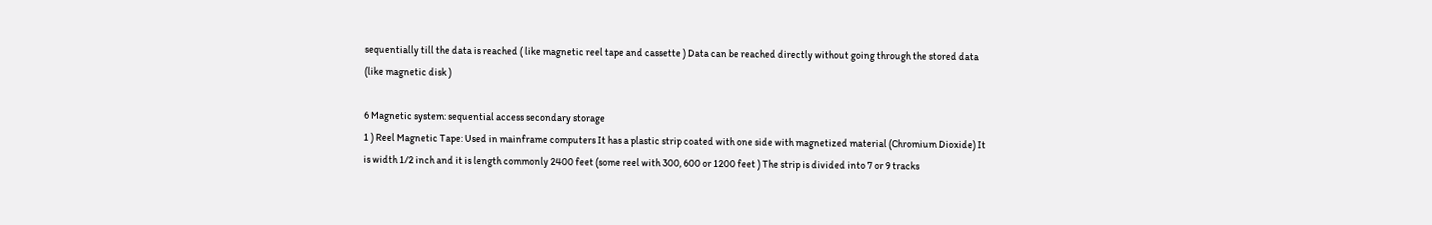sequentially till the data is reached ( like magnetic reel tape and cassette ) Data can be reached directly without going through the stored data (like magnetic disk )

6 Magnetic system: sequential access secondary storage
1 ) Reel Magnetic Tape: Used in mainframe computers It has a plastic strip coated with one side with magnetized material (Chromium Dioxide) It is width 1/2 inch and it is length commonly 2400 feet (some reel with 300, 600 or 1200 feet ) The strip is divided into 7 or 9 tracks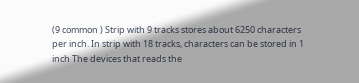(9 common ) Strip with 9 tracks stores about 6250 characters per inch. In strip with 18 tracks, characters can be stored in 1 inch The devices that reads the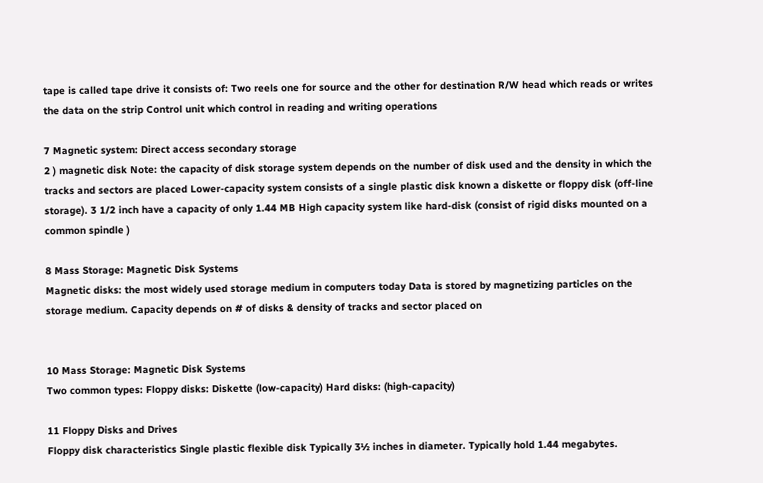tape is called tape drive it consists of: Two reels one for source and the other for destination R/W head which reads or writes the data on the strip Control unit which control in reading and writing operations

7 Magnetic system: Direct access secondary storage
2 ) magnetic disk Note: the capacity of disk storage system depends on the number of disk used and the density in which the tracks and sectors are placed Lower-capacity system consists of a single plastic disk known a diskette or floppy disk (off-line storage). 3 1/2 inch have a capacity of only 1.44 MB High capacity system like hard-disk (consist of rigid disks mounted on a common spindle )

8 Mass Storage: Magnetic Disk Systems
Magnetic disks: the most widely used storage medium in computers today Data is stored by magnetizing particles on the storage medium. Capacity depends on # of disks & density of tracks and sector placed on


10 Mass Storage: Magnetic Disk Systems
Two common types: Floppy disks: Diskette (low-capacity) Hard disks: (high-capacity)

11 Floppy Disks and Drives
Floppy disk characteristics Single plastic flexible disk Typically 3½ inches in diameter. Typically hold 1.44 megabytes.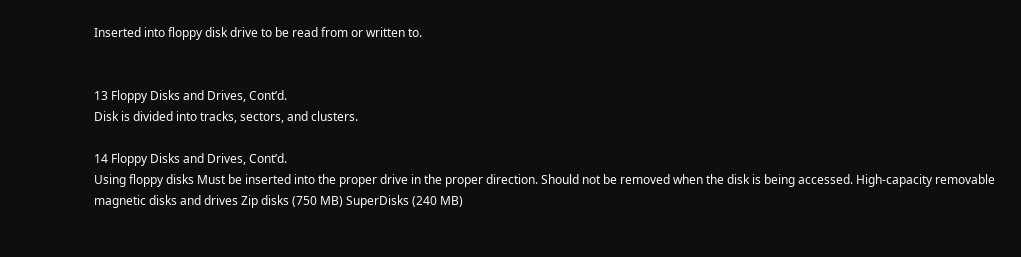Inserted into floppy disk drive to be read from or written to.


13 Floppy Disks and Drives, Cont’d.
Disk is divided into tracks, sectors, and clusters.

14 Floppy Disks and Drives, Cont’d.
Using floppy disks Must be inserted into the proper drive in the proper direction. Should not be removed when the disk is being accessed. High-capacity removable magnetic disks and drives Zip disks (750 MB) SuperDisks (240 MB)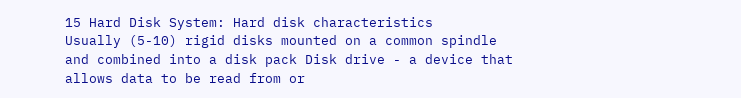15 Hard Disk System: Hard disk characteristics
Usually (5-10) rigid disks mounted on a common spindle and combined into a disk pack Disk drive - a device that allows data to be read from or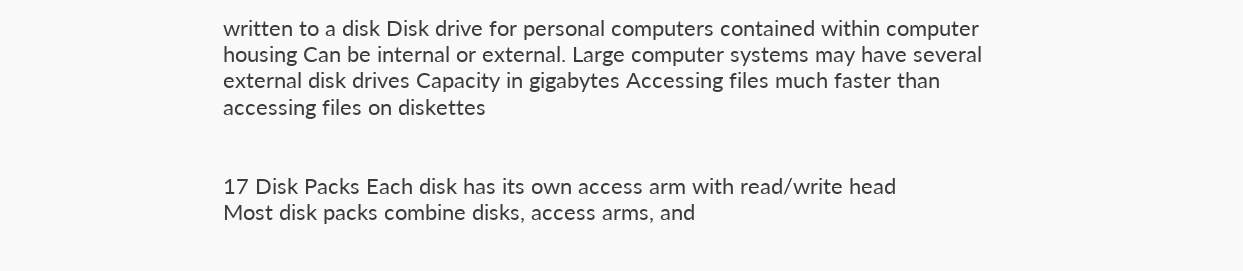written to a disk Disk drive for personal computers contained within computer housing Can be internal or external. Large computer systems may have several external disk drives Capacity in gigabytes Accessing files much faster than accessing files on diskettes


17 Disk Packs Each disk has its own access arm with read/write head
Most disk packs combine disks, access arms, and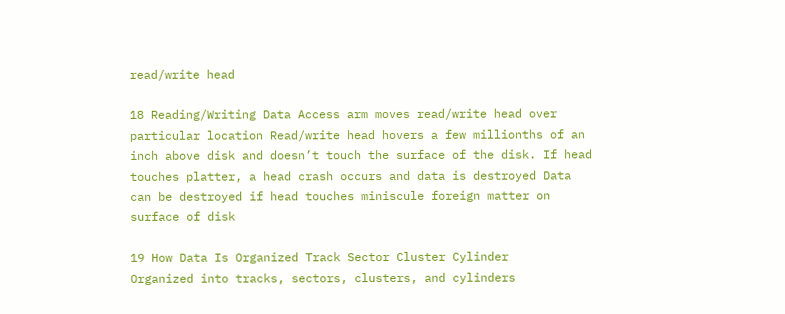read/write head

18 Reading/Writing Data Access arm moves read/write head over particular location Read/write head hovers a few millionths of an inch above disk and doesn’t touch the surface of the disk. If head touches platter, a head crash occurs and data is destroyed Data can be destroyed if head touches miniscule foreign matter on surface of disk

19 How Data Is Organized Track Sector Cluster Cylinder
Organized into tracks, sectors, clusters, and cylinders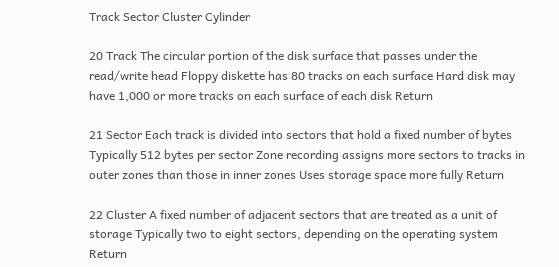Track Sector Cluster Cylinder

20 Track The circular portion of the disk surface that passes under the read/write head Floppy diskette has 80 tracks on each surface Hard disk may have 1,000 or more tracks on each surface of each disk Return

21 Sector Each track is divided into sectors that hold a fixed number of bytes Typically 512 bytes per sector Zone recording assigns more sectors to tracks in outer zones than those in inner zones Uses storage space more fully Return

22 Cluster A fixed number of adjacent sectors that are treated as a unit of storage Typically two to eight sectors, depending on the operating system Return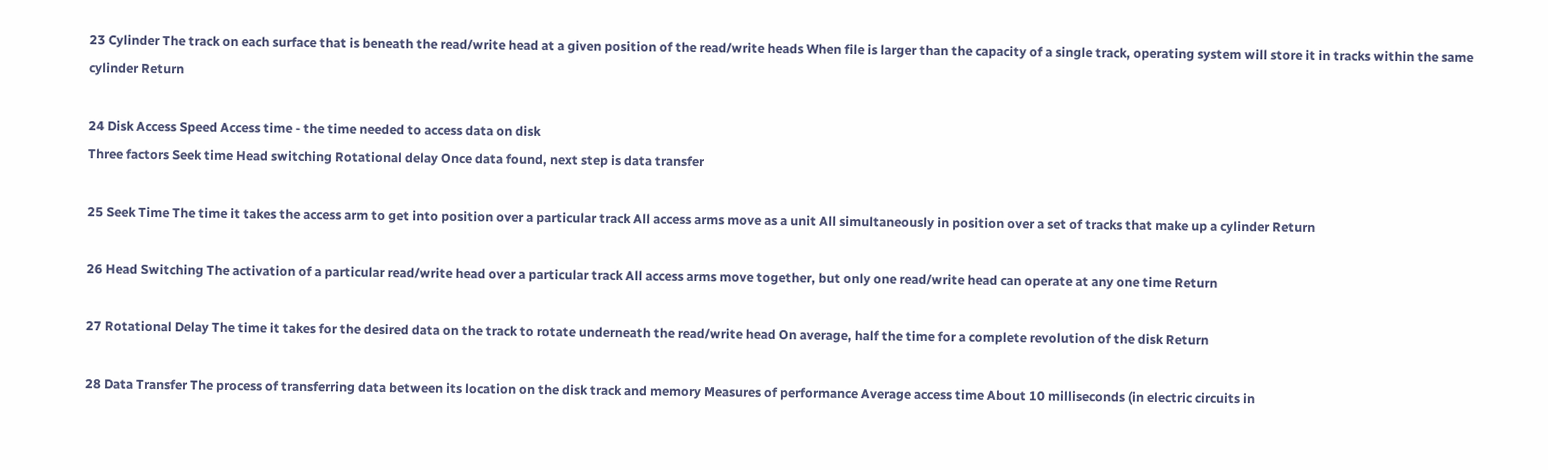23 Cylinder The track on each surface that is beneath the read/write head at a given position of the read/write heads When file is larger than the capacity of a single track, operating system will store it in tracks within the same cylinder Return

24 Disk Access Speed Access time - the time needed to access data on disk
Three factors Seek time Head switching Rotational delay Once data found, next step is data transfer

25 Seek Time The time it takes the access arm to get into position over a particular track All access arms move as a unit All simultaneously in position over a set of tracks that make up a cylinder Return

26 Head Switching The activation of a particular read/write head over a particular track All access arms move together, but only one read/write head can operate at any one time Return

27 Rotational Delay The time it takes for the desired data on the track to rotate underneath the read/write head On average, half the time for a complete revolution of the disk Return

28 Data Transfer The process of transferring data between its location on the disk track and memory Measures of performance Average access time About 10 milliseconds (in electric circuits in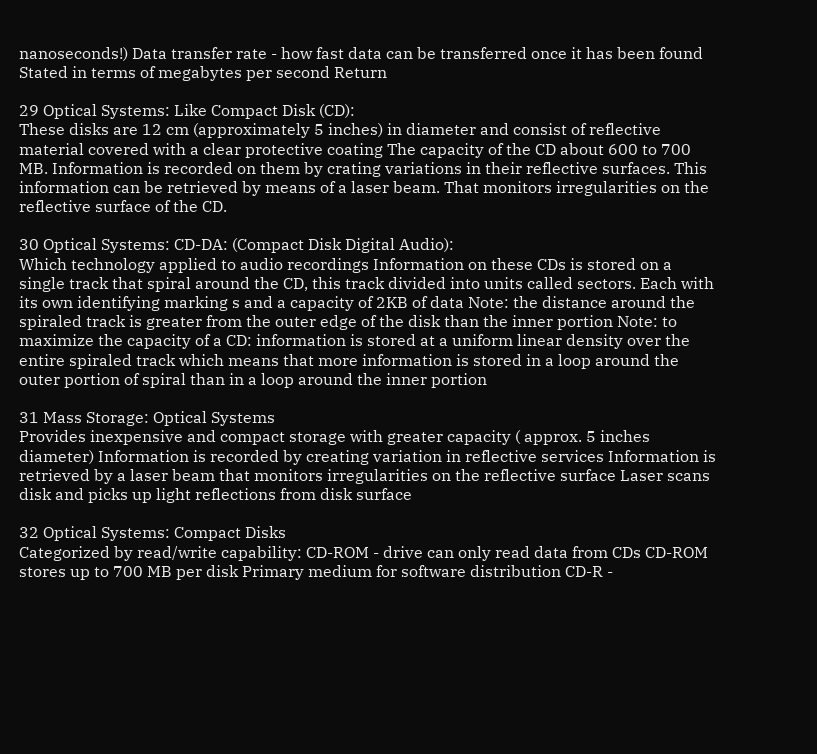nanoseconds!) Data transfer rate - how fast data can be transferred once it has been found Stated in terms of megabytes per second Return

29 Optical Systems: Like Compact Disk (CD):
These disks are 12 cm (approximately 5 inches) in diameter and consist of reflective material covered with a clear protective coating The capacity of the CD about 600 to 700 MB. Information is recorded on them by crating variations in their reflective surfaces. This information can be retrieved by means of a laser beam. That monitors irregularities on the reflective surface of the CD.

30 Optical Systems: CD-DA: (Compact Disk Digital Audio):
Which technology applied to audio recordings Information on these CDs is stored on a single track that spiral around the CD, this track divided into units called sectors. Each with its own identifying marking s and a capacity of 2KB of data Note: the distance around the spiraled track is greater from the outer edge of the disk than the inner portion Note: to maximize the capacity of a CD: information is stored at a uniform linear density over the entire spiraled track which means that more information is stored in a loop around the outer portion of spiral than in a loop around the inner portion

31 Mass Storage: Optical Systems
Provides inexpensive and compact storage with greater capacity ( approx. 5 inches diameter) Information is recorded by creating variation in reflective services Information is retrieved by a laser beam that monitors irregularities on the reflective surface Laser scans disk and picks up light reflections from disk surface

32 Optical Systems: Compact Disks
Categorized by read/write capability: CD-ROM - drive can only read data from CDs CD-ROM stores up to 700 MB per disk Primary medium for software distribution CD-R -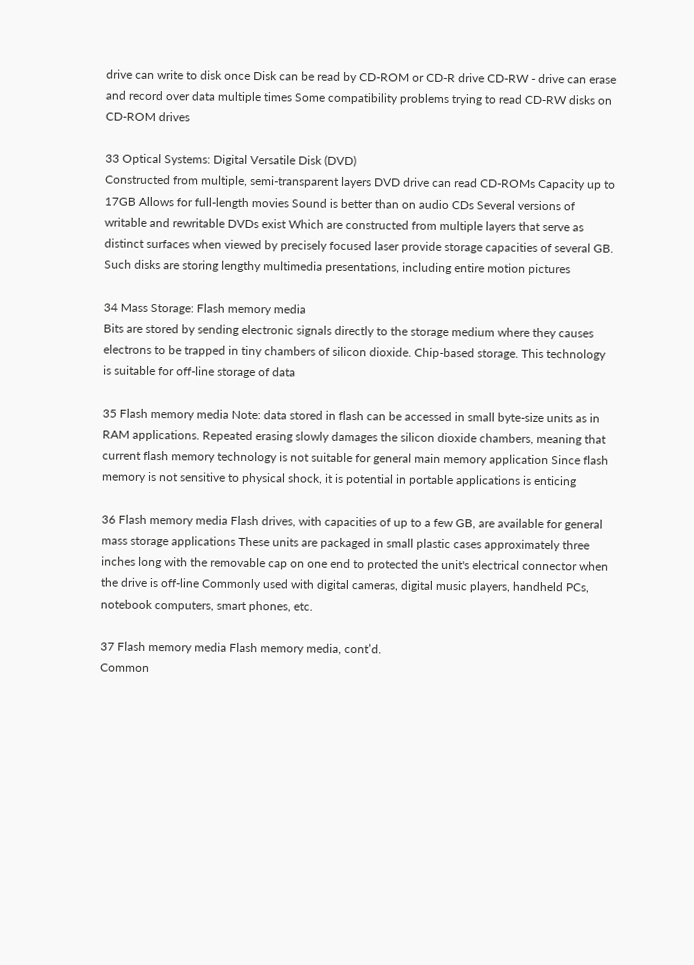drive can write to disk once Disk can be read by CD-ROM or CD-R drive CD-RW - drive can erase and record over data multiple times Some compatibility problems trying to read CD-RW disks on CD-ROM drives

33 Optical Systems: Digital Versatile Disk (DVD)
Constructed from multiple, semi-transparent layers DVD drive can read CD-ROMs Capacity up to 17GB Allows for full-length movies Sound is better than on audio CDs Several versions of writable and rewritable DVDs exist Which are constructed from multiple layers that serve as distinct surfaces when viewed by precisely focused laser provide storage capacities of several GB. Such disks are storing lengthy multimedia presentations, including entire motion pictures

34 Mass Storage: Flash memory media
Bits are stored by sending electronic signals directly to the storage medium where they causes electrons to be trapped in tiny chambers of silicon dioxide. Chip-based storage. This technology is suitable for off-line storage of data

35 Flash memory media Note: data stored in flash can be accessed in small byte-size units as in RAM applications. Repeated erasing slowly damages the silicon dioxide chambers, meaning that current flash memory technology is not suitable for general main memory application Since flash memory is not sensitive to physical shock, it is potential in portable applications is enticing

36 Flash memory media Flash drives, with capacities of up to a few GB, are available for general mass storage applications These units are packaged in small plastic cases approximately three inches long with the removable cap on one end to protected the unit's electrical connector when the drive is off-line Commonly used with digital cameras, digital music players, handheld PCs, notebook computers, smart phones, etc.

37 Flash memory media Flash memory media, cont’d.
Common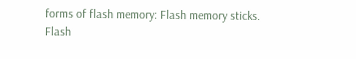forms of flash memory: Flash memory sticks. Flash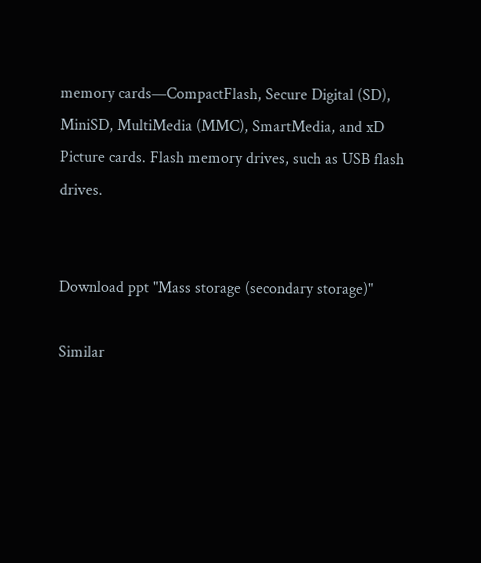memory cards—CompactFlash, Secure Digital (SD), MiniSD, MultiMedia (MMC), SmartMedia, and xD Picture cards. Flash memory drives, such as USB flash drives.


Download ppt "Mass storage (secondary storage)"

Similar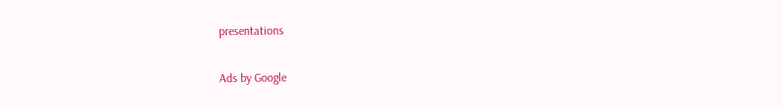presentations

Ads by Google